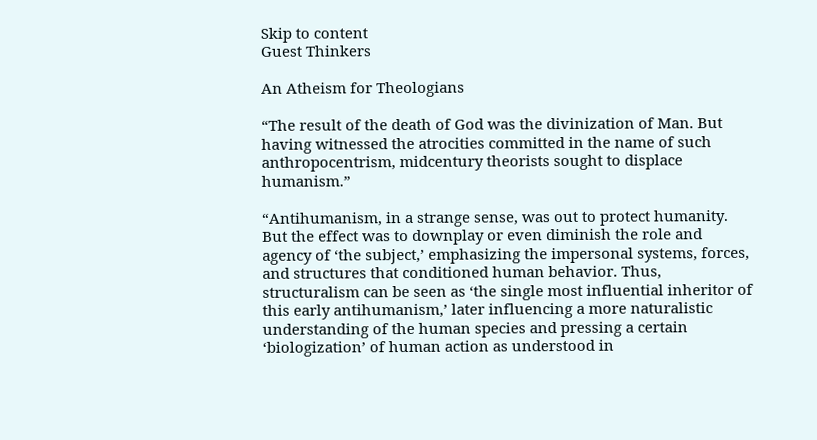Skip to content
Guest Thinkers

An Atheism for Theologians

“The result of the death of God was the divinization of Man. But having witnessed the atrocities committed in the name of such anthropocentrism, midcentury theorists sought to displace humanism.”

“Antihumanism, in a strange sense, was out to protect humanity. But the effect was to downplay or even diminish the role and agency of ‘the subject,’ emphasizing the impersonal systems, forces, and structures that conditioned human behavior. Thus, structuralism can be seen as ‘the single most influential inheritor of this early antihumanism,’ later influencing a more naturalistic understanding of the human species and pressing a certain ‘biologization’ of human action as understood in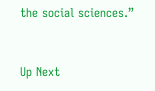the social sciences.”


Up Next